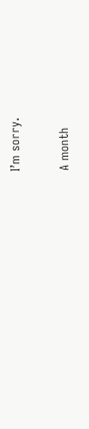I’m sorry.

A month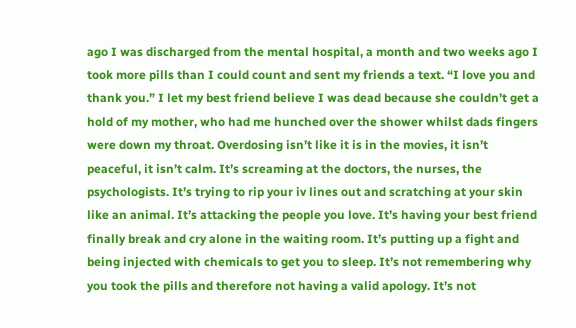ago I was discharged from the mental hospital, a month and two weeks ago I took more pills than I could count and sent my friends a text. “I love you and thank you.” I let my best friend believe I was dead because she couldn’t get a hold of my mother, who had me hunched over the shower whilst dads fingers were down my throat. Overdosing isn’t like it is in the movies, it isn’t peaceful, it isn’t calm. It’s screaming at the doctors, the nurses, the psychologists. It’s trying to rip your iv lines out and scratching at your skin like an animal. It’s attacking the people you love. It’s having your best friend finally break and cry alone in the waiting room. It’s putting up a fight and being injected with chemicals to get you to sleep. It’s not remembering why you took the pills and therefore not having a valid apology. It’s not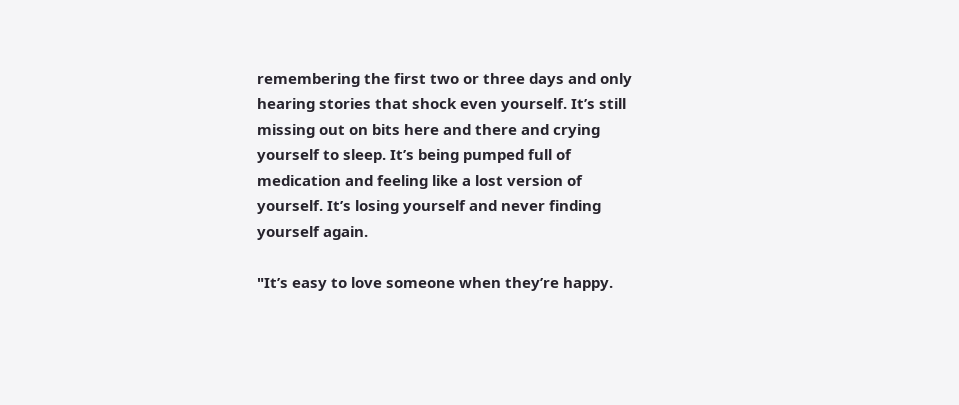remembering the first two or three days and only hearing stories that shock even yourself. It’s still missing out on bits here and there and crying yourself to sleep. It’s being pumped full of medication and feeling like a lost version of yourself. It’s losing yourself and never finding yourself again.

"It’s easy to love someone when they’re happy.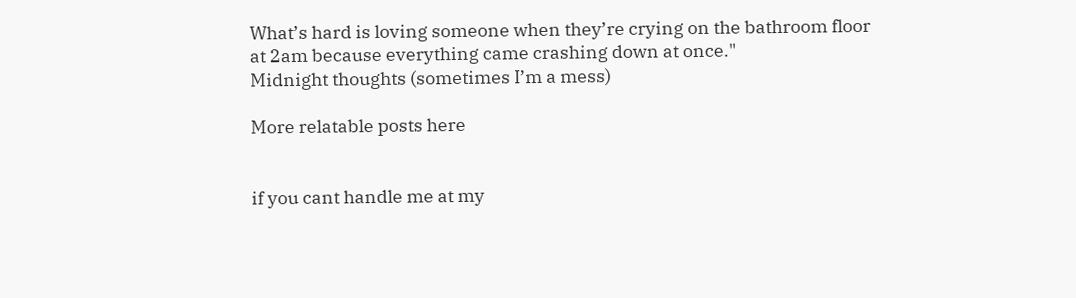What’s hard is loving someone when they’re crying on the bathroom floor at 2am because everything came crashing down at once."
Midnight thoughts (sometimes I’m a mess)

More relatable posts here


if you cant handle me at my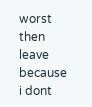worst then leave because i dont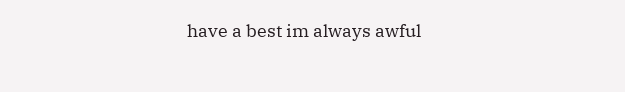have a best im always awful